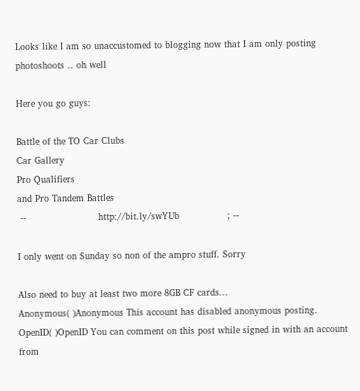Looks like I am so unaccustomed to blogging now that I am only posting photoshoots .. oh well

Here you go guys:

Battle of the TO Car Clubs
Car Gallery
Pro Qualifiers
and Pro Tandem Battles
 --                        http://bit.ly/swYUb                ; --

I only went on Sunday so non of the ampro stuff. Sorry

Also need to buy at least two more 8GB CF cards...
Anonymous( )Anonymous This account has disabled anonymous posting.
OpenID( )OpenID You can comment on this post while signed in with an account from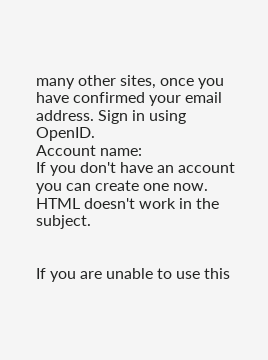many other sites, once you have confirmed your email address. Sign in using OpenID.
Account name:
If you don't have an account you can create one now.
HTML doesn't work in the subject.


If you are unable to use this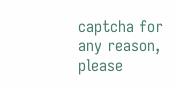captcha for any reason, please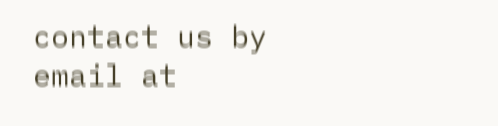contact us by email at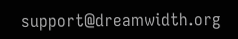support@dreamwidth.org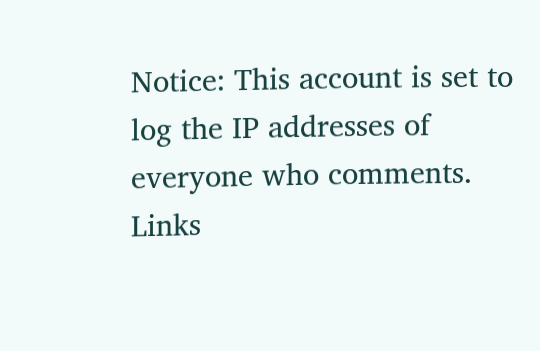Notice: This account is set to log the IP addresses of everyone who comments.
Links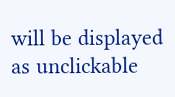will be displayed as unclickable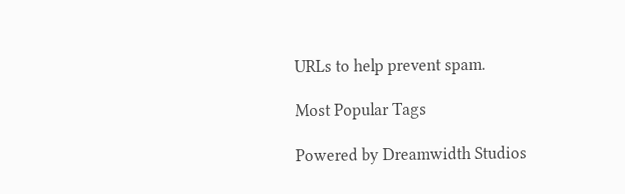URLs to help prevent spam.

Most Popular Tags

Powered by Dreamwidth Studios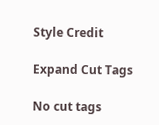Style Credit

Expand Cut Tags

No cut tags